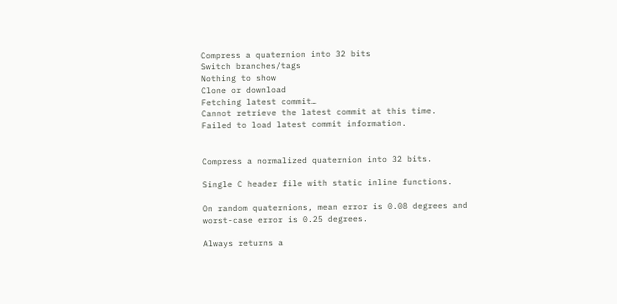Compress a quaternion into 32 bits
Switch branches/tags
Nothing to show
Clone or download
Fetching latest commit…
Cannot retrieve the latest commit at this time.
Failed to load latest commit information.


Compress a normalized quaternion into 32 bits.

Single C header file with static inline functions.

On random quaternions, mean error is 0.08 degrees and worst-case error is 0.25 degrees.

Always returns a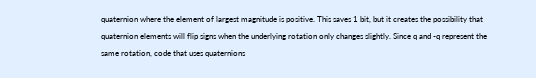quaternion where the element of largest magnitude is positive. This saves 1 bit, but it creates the possibility that quaternion elements will flip signs when the underlying rotation only changes slightly. Since q and -q represent the same rotation, code that uses quaternions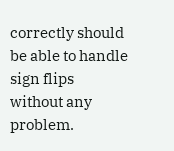correctly should be able to handle sign flips without any problem.